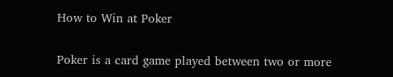How to Win at Poker


Poker is a card game played between two or more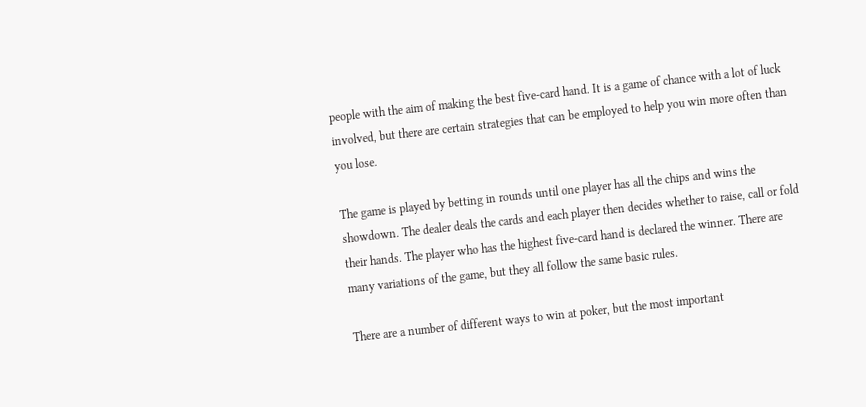people with the aim of making the best five-card hand. It is a game of chance with a lot of luck involved, but there are certain strategies that can be employed to help you win more often than you lose.

The game is played by betting in rounds until one player has all the chips and wins the showdown. The dealer deals the cards and each player then decides whether to raise, call or fold their hands. The player who has the highest five-card hand is declared the winner. There are many variations of the game, but they all follow the same basic rules.

There are a number of different ways to win at poker, but the most important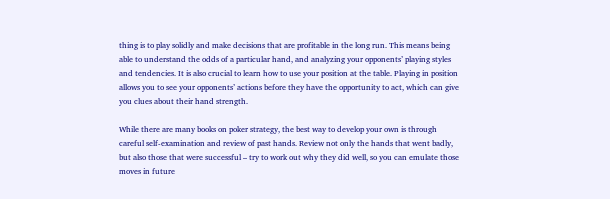thing is to play solidly and make decisions that are profitable in the long run. This means being able to understand the odds of a particular hand, and analyzing your opponents’ playing styles and tendencies. It is also crucial to learn how to use your position at the table. Playing in position allows you to see your opponents’ actions before they have the opportunity to act, which can give you clues about their hand strength.

While there are many books on poker strategy, the best way to develop your own is through careful self-examination and review of past hands. Review not only the hands that went badly, but also those that were successful – try to work out why they did well, so you can emulate those moves in future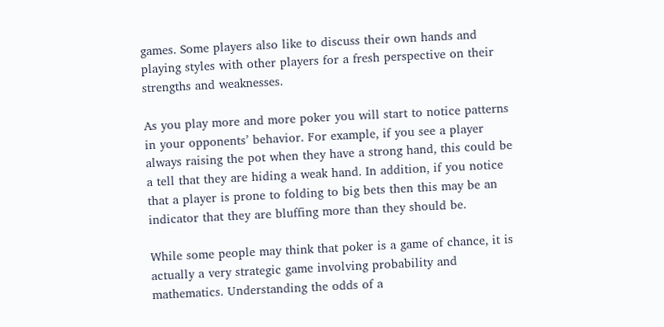games. Some players also like to discuss their own hands and playing styles with other players for a fresh perspective on their strengths and weaknesses.

As you play more and more poker you will start to notice patterns in your opponents’ behavior. For example, if you see a player always raising the pot when they have a strong hand, this could be a tell that they are hiding a weak hand. In addition, if you notice that a player is prone to folding to big bets then this may be an indicator that they are bluffing more than they should be.

While some people may think that poker is a game of chance, it is actually a very strategic game involving probability and mathematics. Understanding the odds of a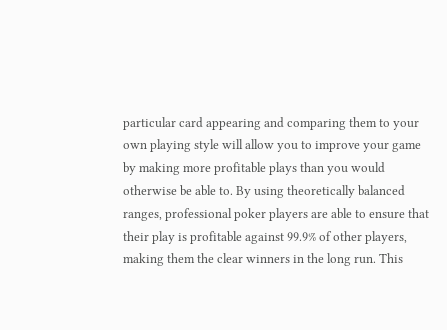particular card appearing and comparing them to your own playing style will allow you to improve your game by making more profitable plays than you would otherwise be able to. By using theoretically balanced ranges, professional poker players are able to ensure that their play is profitable against 99.9% of other players, making them the clear winners in the long run. This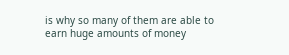is why so many of them are able to earn huge amounts of money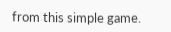from this simple game.